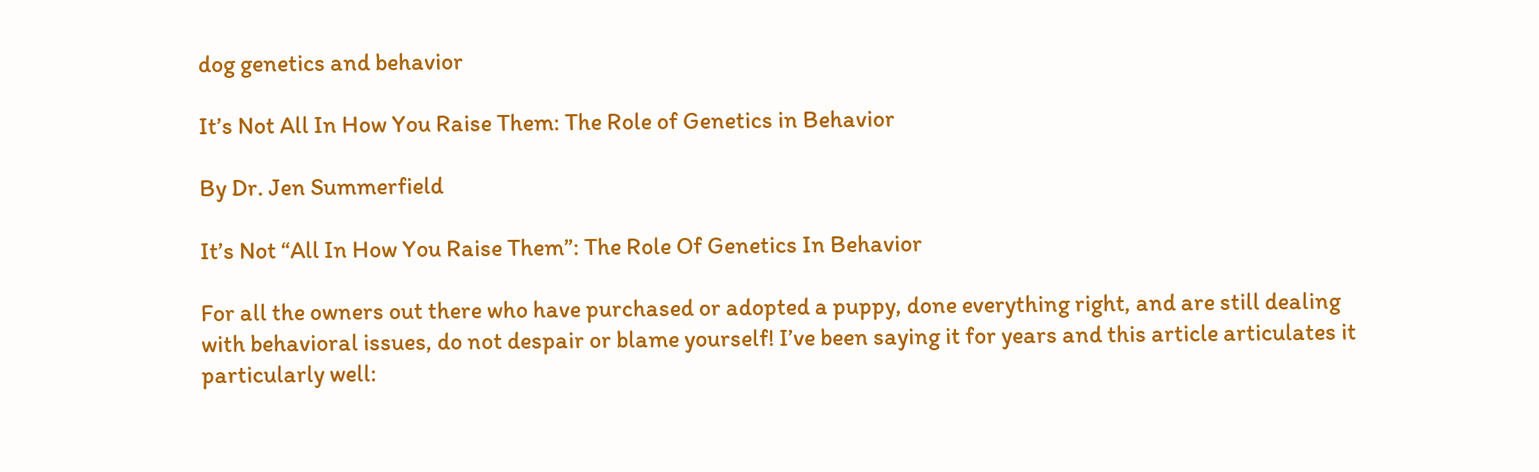dog genetics and behavior

It’s Not All In How You Raise Them: The Role of Genetics in Behavior

By Dr. Jen Summerfield

It’s Not “All In How You Raise Them”: The Role Of Genetics In Behavior

For all the owners out there who have purchased or adopted a puppy, done everything right, and are still dealing with behavioral issues, do not despair or blame yourself! I’ve been saying it for years and this article articulates it particularly well: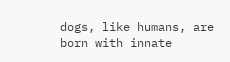dogs, like humans, are born with innate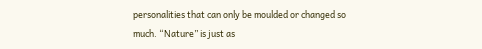personalities that can only be moulded or changed so much. “Nature” is just as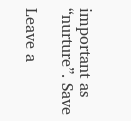important as “nurture”. Save

Leave a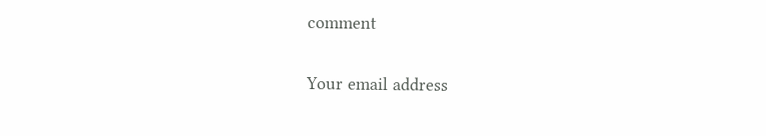comment

Your email address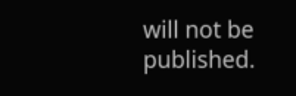will not be published.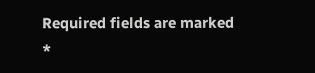Required fields are marked *